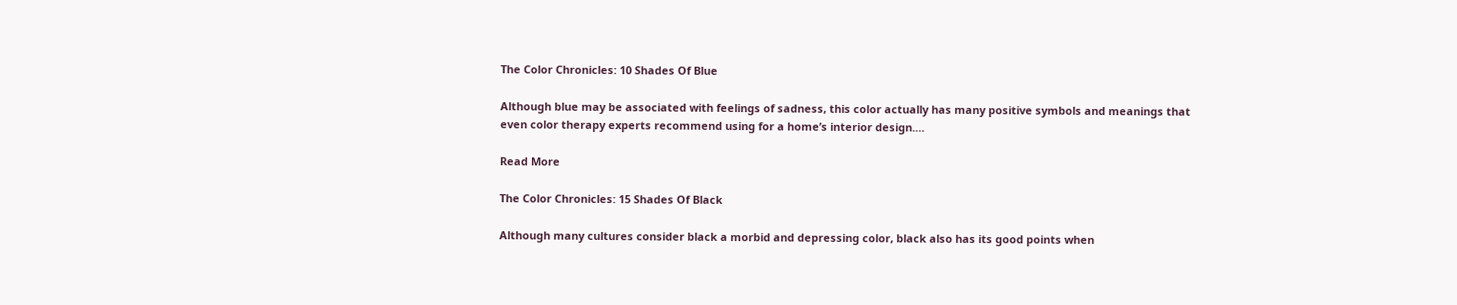The Color Chronicles: 10 Shades Of Blue

Although blue may be associated with feelings of sadness, this color actually has many positive symbols and meanings that even color therapy experts recommend using for a home’s interior design.…

Read More

The Color Chronicles: 15 Shades Of Black

Although many cultures consider black a morbid and depressing color, black also has its good points when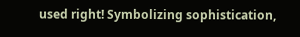used right! Symbolizing sophistication,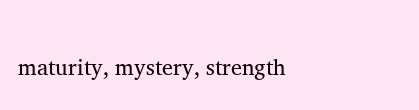maturity, mystery, strength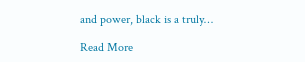and power, black is a truly…

Read More